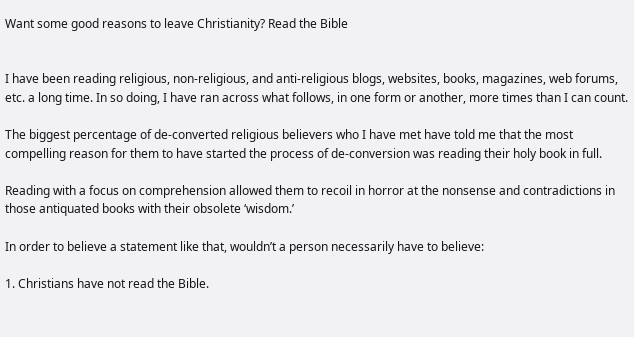Want some good reasons to leave Christianity? Read the Bible


I have been reading religious, non-religious, and anti-religious blogs, websites, books, magazines, web forums, etc. a long time. In so doing, I have ran across what follows, in one form or another, more times than I can count.

The biggest percentage of de-converted religious believers who I have met have told me that the most compelling reason for them to have started the process of de-conversion was reading their holy book in full.

Reading with a focus on comprehension allowed them to recoil in horror at the nonsense and contradictions in those antiquated books with their obsolete ‘wisdom.’

In order to believe a statement like that, wouldn’t a person necessarily have to believe:

1. Christians have not read the Bible.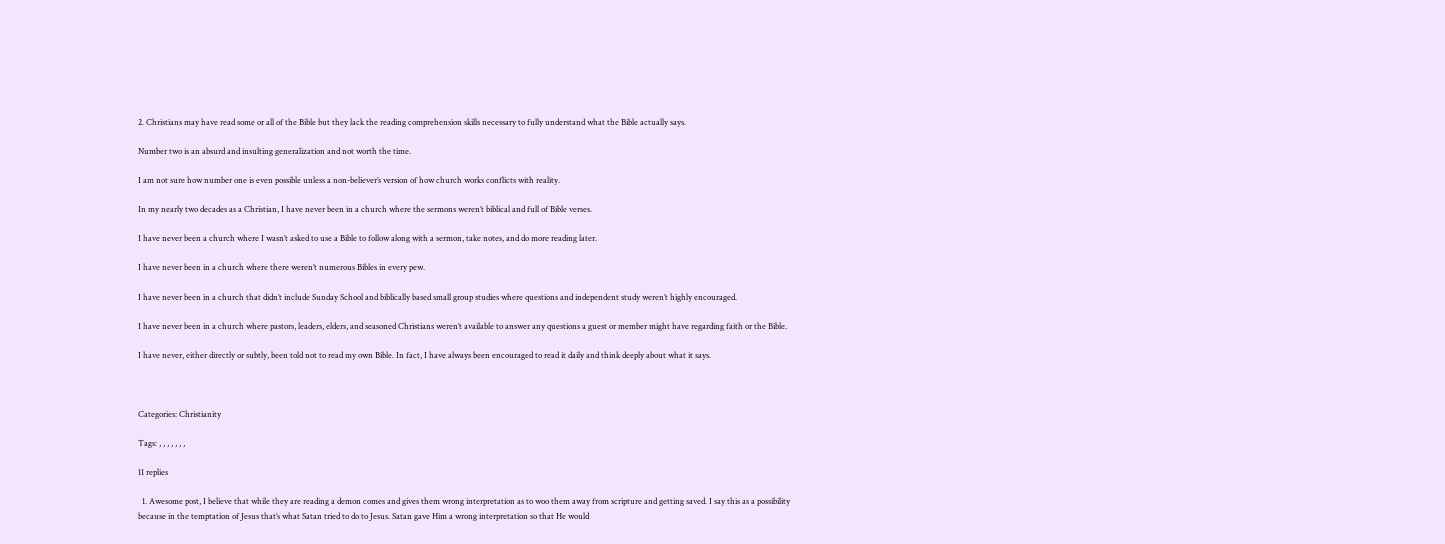2. Christians may have read some or all of the Bible but they lack the reading comprehension skills necessary to fully understand what the Bible actually says.

Number two is an absurd and insulting generalization and not worth the time.

I am not sure how number one is even possible unless a non-believer’s version of how church works conflicts with reality.

In my nearly two decades as a Christian, I have never been in a church where the sermons weren’t biblical and full of Bible verses.

I have never been a church where I wasn’t asked to use a Bible to follow along with a sermon, take notes, and do more reading later.

I have never been in a church where there weren’t numerous Bibles in every pew.

I have never been in a church that didn’t include Sunday School and biblically based small group studies where questions and independent study weren’t highly encouraged.

I have never been in a church where pastors, leaders, elders, and seasoned Christians weren’t available to answer any questions a guest or member might have regarding faith or the Bible.

I have never, either directly or subtly, been told not to read my own Bible. In fact, I have always been encouraged to read it daily and think deeply about what it says.



Categories: Christianity

Tags: , , , , , , ,

11 replies

  1. Awesome post, I believe that while they are reading a demon comes and gives them wrong interpretation as to woo them away from scripture and getting saved. I say this as a possibility because in the temptation of Jesus that’s what Satan tried to do to Jesus. Satan gave Him a wrong interpretation so that He would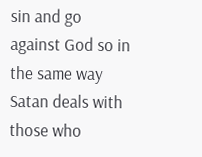sin and go against God so in the same way Satan deals with those who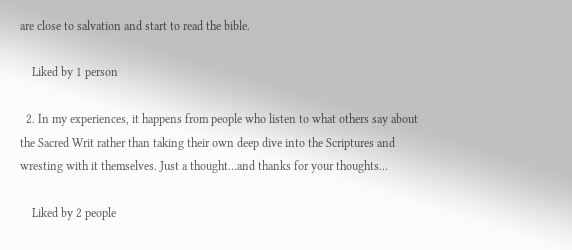are close to salvation and start to read the bible.

    Liked by 1 person

  2. In my experiences, it happens from people who listen to what others say about the Sacred Writ rather than taking their own deep dive into the Scriptures and wresting with it themselves. Just a thought…and thanks for your thoughts…

    Liked by 2 people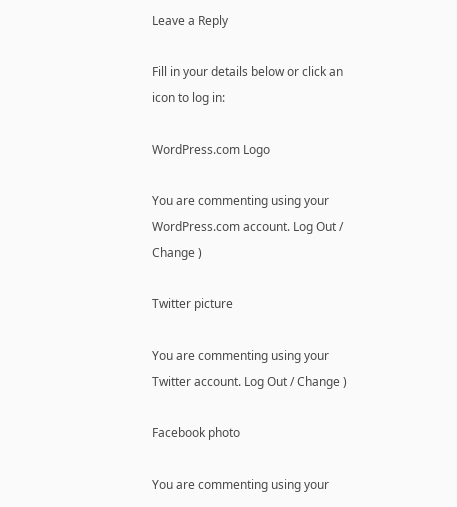Leave a Reply

Fill in your details below or click an icon to log in:

WordPress.com Logo

You are commenting using your WordPress.com account. Log Out / Change )

Twitter picture

You are commenting using your Twitter account. Log Out / Change )

Facebook photo

You are commenting using your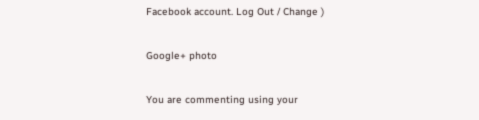Facebook account. Log Out / Change )

Google+ photo

You are commenting using your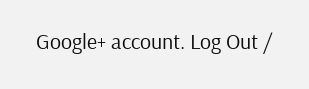Google+ account. Log Out /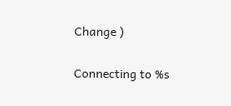Change )

Connecting to %s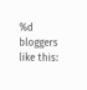%d bloggers like this: